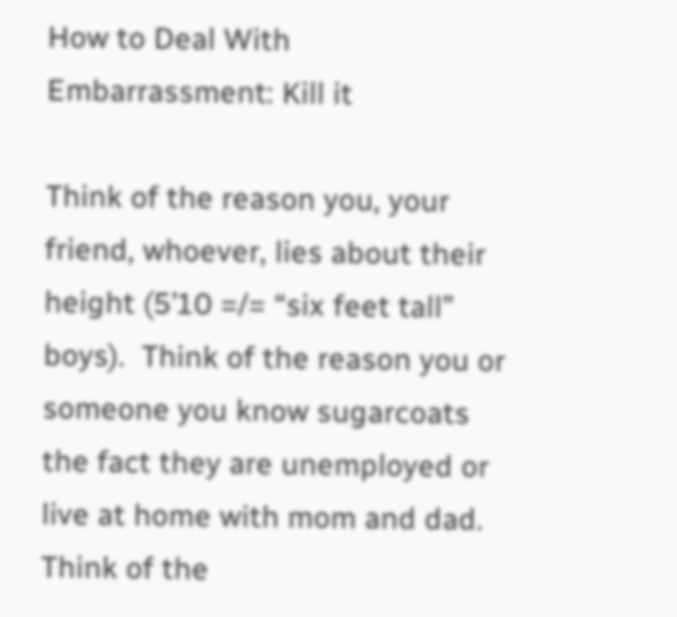How to Deal With Embarrassment: Kill it

Think of the reason you, your friend, whoever, lies about their height (5’10 =/= “six feet tall” boys).  Think of the reason you or someone you know sugarcoats the fact they are unemployed or live at home with mom and dad.  Think of the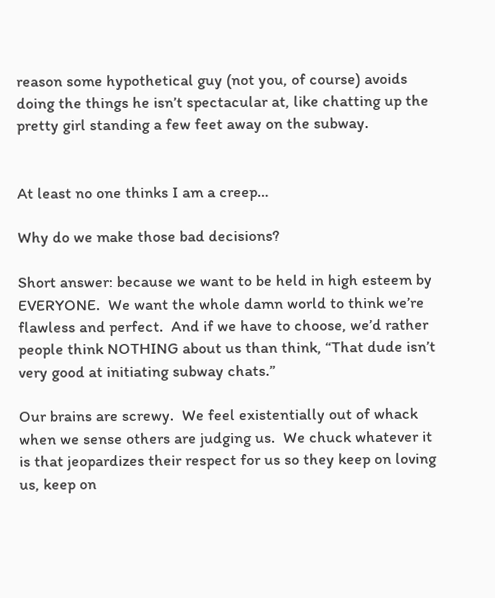reason some hypothetical guy (not you, of course) avoids doing the things he isn’t spectacular at, like chatting up the pretty girl standing a few feet away on the subway.


At least no one thinks I am a creep…

Why do we make those bad decisions?

Short answer: because we want to be held in high esteem by EVERYONE.  We want the whole damn world to think we’re flawless and perfect.  And if we have to choose, we’d rather people think NOTHING about us than think, “That dude isn’t very good at initiating subway chats.”

Our brains are screwy.  We feel existentially out of whack when we sense others are judging us.  We chuck whatever it is that jeopardizes their respect for us so they keep on loving us, keep on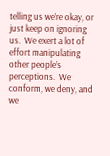telling us we’re okay, or just keep on ignoring us.  We exert a lot of effort manipulating other people’s perceptions.  We conform, we deny, and we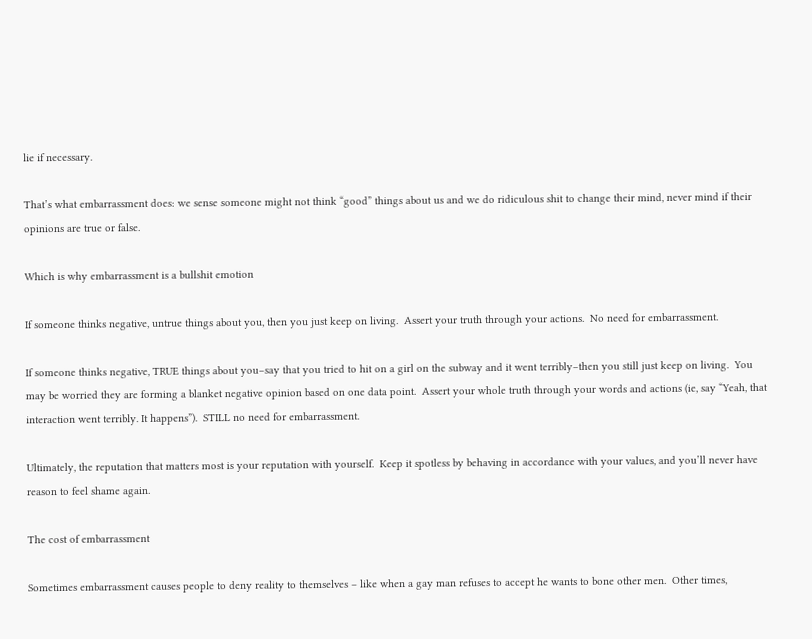lie if necessary.

That’s what embarrassment does: we sense someone might not think “good” things about us and we do ridiculous shit to change their mind, never mind if their opinions are true or false.

Which is why embarrassment is a bullshit emotion

If someone thinks negative, untrue things about you, then you just keep on living.  Assert your truth through your actions.  No need for embarrassment.

If someone thinks negative, TRUE things about you–say that you tried to hit on a girl on the subway and it went terribly–then you still just keep on living.  You may be worried they are forming a blanket negative opinion based on one data point.  Assert your whole truth through your words and actions (ie, say “Yeah, that interaction went terribly. It happens”).  STILL no need for embarrassment.

Ultimately, the reputation that matters most is your reputation with yourself.  Keep it spotless by behaving in accordance with your values, and you’ll never have reason to feel shame again.

The cost of embarrassment

Sometimes embarrassment causes people to deny reality to themselves – like when a gay man refuses to accept he wants to bone other men.  Other times,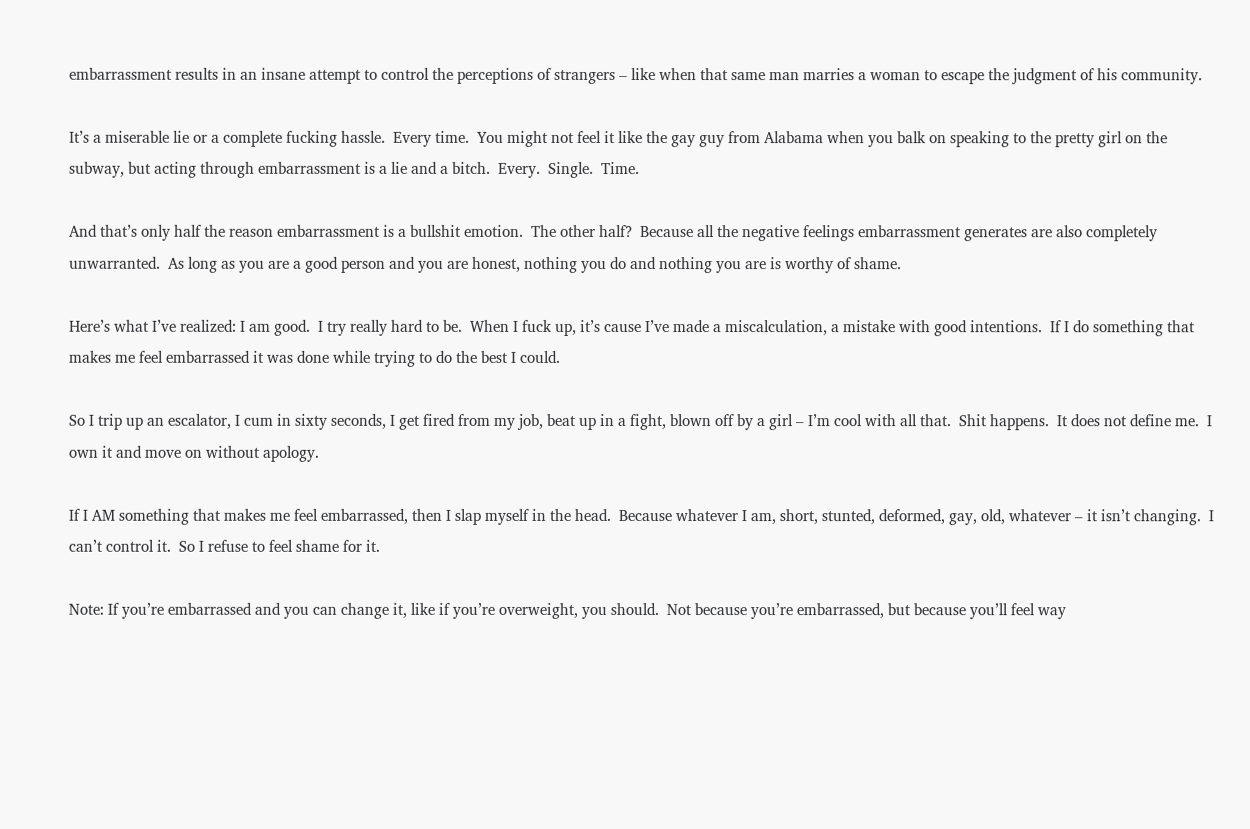embarrassment results in an insane attempt to control the perceptions of strangers – like when that same man marries a woman to escape the judgment of his community.

It’s a miserable lie or a complete fucking hassle.  Every time.  You might not feel it like the gay guy from Alabama when you balk on speaking to the pretty girl on the subway, but acting through embarrassment is a lie and a bitch.  Every.  Single.  Time.

And that’s only half the reason embarrassment is a bullshit emotion.  The other half?  Because all the negative feelings embarrassment generates are also completely unwarranted.  As long as you are a good person and you are honest, nothing you do and nothing you are is worthy of shame.

Here’s what I’ve realized: I am good.  I try really hard to be.  When I fuck up, it’s cause I’ve made a miscalculation, a mistake with good intentions.  If I do something that makes me feel embarrassed it was done while trying to do the best I could.

So I trip up an escalator, I cum in sixty seconds, I get fired from my job, beat up in a fight, blown off by a girl – I’m cool with all that.  Shit happens.  It does not define me.  I own it and move on without apology.

If I AM something that makes me feel embarrassed, then I slap myself in the head.  Because whatever I am, short, stunted, deformed, gay, old, whatever – it isn’t changing.  I can’t control it.  So I refuse to feel shame for it.

Note: If you’re embarrassed and you can change it, like if you’re overweight, you should.  Not because you’re embarrassed, but because you’ll feel way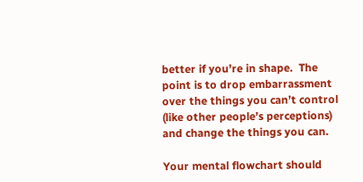better if you’re in shape.  The point is to drop embarrassment over the things you can’t control (like other people’s perceptions) and change the things you can.

Your mental flowchart should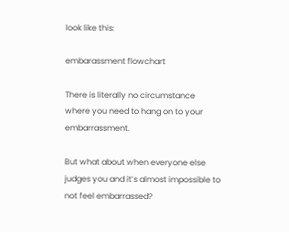look like this:

embarassment flowchart

There is literally no circumstance where you need to hang on to your embarrassment.

But what about when everyone else judges you and it’s almost impossible to not feel embarrassed?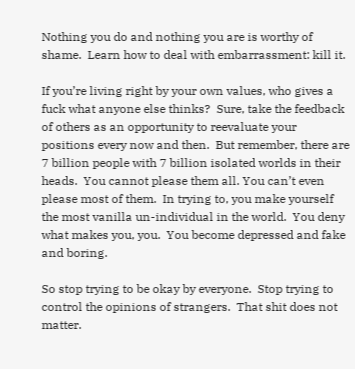Nothing you do and nothing you are is worthy of shame.  Learn how to deal with embarrassment: kill it.

If you’re living right by your own values, who gives a fuck what anyone else thinks?  Sure, take the feedback of others as an opportunity to reevaluate your positions every now and then.  But remember, there are 7 billion people with 7 billion isolated worlds in their heads.  You cannot please them all. You can’t even please most of them.  In trying to, you make yourself the most vanilla un-individual in the world.  You deny what makes you, you.  You become depressed and fake and boring.

So stop trying to be okay by everyone.  Stop trying to control the opinions of strangers.  That shit does not matter.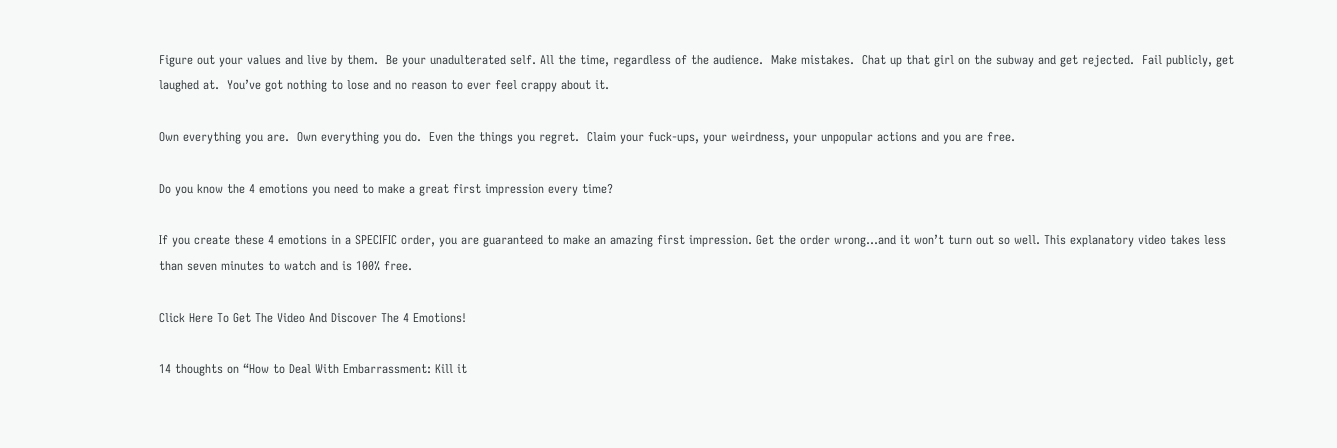Figure out your values and live by them.  Be your unadulterated self. All the time, regardless of the audience.  Make mistakes.  Chat up that girl on the subway and get rejected.  Fail publicly, get laughed at.  You’ve got nothing to lose and no reason to ever feel crappy about it.

Own everything you are.  Own everything you do.  Even the things you regret.  Claim your fuck-ups, your weirdness, your unpopular actions and you are free.

Do you know the 4 emotions you need to make a great first impression every time?

If you create these 4 emotions in a SPECIFIC order, you are guaranteed to make an amazing first impression. Get the order wrong…and it won’t turn out so well. This explanatory video takes less than seven minutes to watch and is 100% free.

Click Here To Get The Video And Discover The 4 Emotions!

14 thoughts on “How to Deal With Embarrassment: Kill it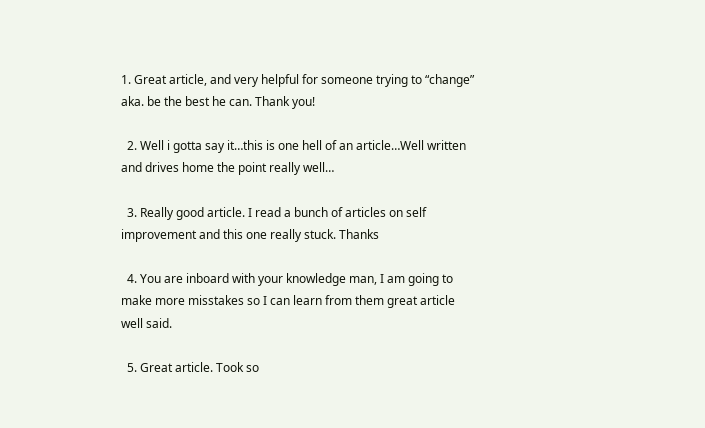1. Great article, and very helpful for someone trying to “change” aka. be the best he can. Thank you!

  2. Well i gotta say it…this is one hell of an article…Well written and drives home the point really well…

  3. Really good article. I read a bunch of articles on self improvement and this one really stuck. Thanks

  4. You are inboard with your knowledge man, I am going to make more misstakes so I can learn from them great article well said.

  5. Great article. Took so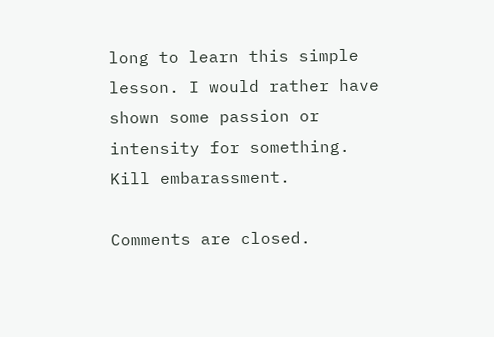long to learn this simple lesson. I would rather have shown some passion or intensity for something. Kill embarassment.

Comments are closed.